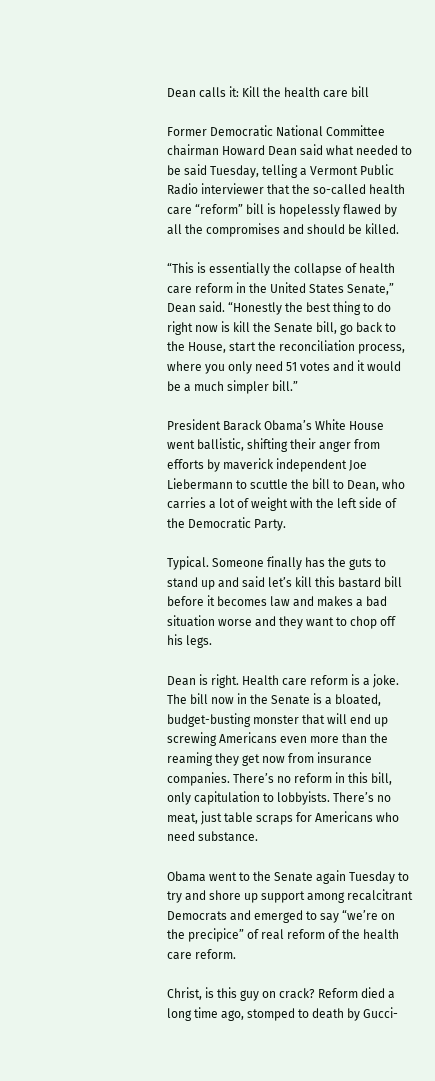Dean calls it: Kill the health care bill

Former Democratic National Committee chairman Howard Dean said what needed to be said Tuesday, telling a Vermont Public Radio interviewer that the so-called health care “reform” bill is hopelessly flawed by all the compromises and should be killed.

“This is essentially the collapse of health care reform in the United States Senate,” Dean said. “Honestly the best thing to do right now is kill the Senate bill, go back to the House, start the reconciliation process, where you only need 51 votes and it would be a much simpler bill.”

President Barack Obama’s White House went ballistic, shifting their anger from efforts by maverick independent Joe Liebermann to scuttle the bill to Dean, who carries a lot of weight with the left side of the Democratic Party.

Typical. Someone finally has the guts to stand up and said let’s kill this bastard bill before it becomes law and makes a bad situation worse and they want to chop off his legs.

Dean is right. Health care reform is a joke. The bill now in the Senate is a bloated, budget-busting monster that will end up screwing Americans even more than the reaming they get now from insurance companies. There’s no reform in this bill, only capitulation to lobbyists. There’s no meat, just table scraps for Americans who need substance.

Obama went to the Senate again Tuesday to try and shore up support among recalcitrant Democrats and emerged to say “we’re on the precipice” of real reform of the health care reform.

Christ, is this guy on crack? Reform died a long time ago, stomped to death by Gucci-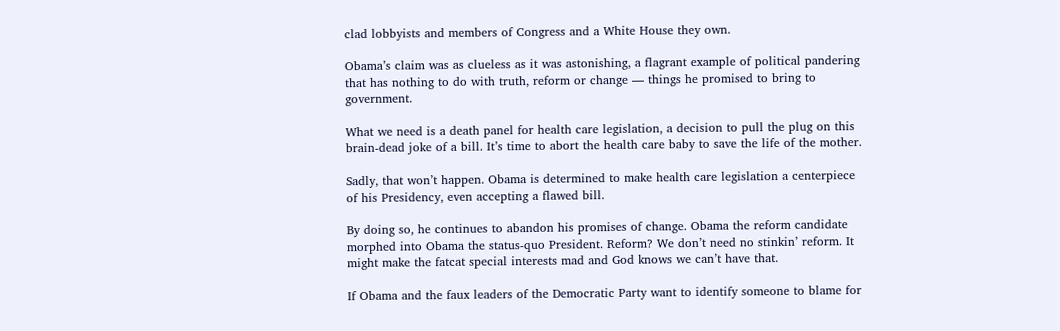clad lobbyists and members of Congress and a White House they own.

Obama’s claim was as clueless as it was astonishing, a flagrant example of political pandering that has nothing to do with truth, reform or change — things he promised to bring to government.

What we need is a death panel for health care legislation, a decision to pull the plug on this brain-dead joke of a bill. It’s time to abort the health care baby to save the life of the mother.

Sadly, that won’t happen. Obama is determined to make health care legislation a centerpiece of his Presidency, even accepting a flawed bill.

By doing so, he continues to abandon his promises of change. Obama the reform candidate morphed into Obama the status-quo President. Reform? We don’t need no stinkin’ reform. It might make the fatcat special interests mad and God knows we can’t have that.

If Obama and the faux leaders of the Democratic Party want to identify someone to blame for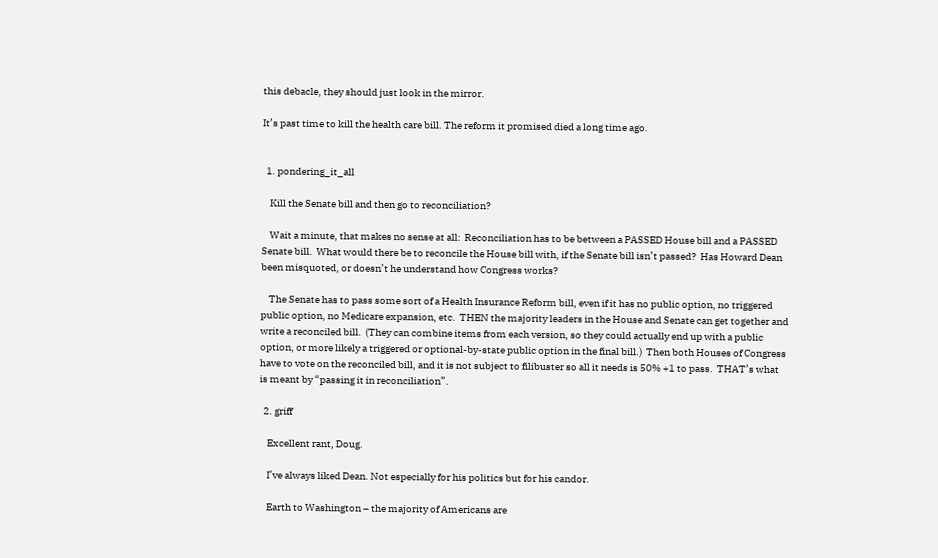this debacle, they should just look in the mirror.

It’s past time to kill the health care bill. The reform it promised died a long time ago.


  1. pondering_it_all

    Kill the Senate bill and then go to reconciliation?

    Wait a minute, that makes no sense at all:  Reconciliation has to be between a PASSED House bill and a PASSED Senate bill.  What would there be to reconcile the House bill with, if the Senate bill isn’t passed?  Has Howard Dean been misquoted, or doesn’t he understand how Congress works?

    The Senate has to pass some sort of a Health Insurance Reform bill, even if it has no public option, no triggered public option, no Medicare expansion, etc.  THEN the majority leaders in the House and Senate can get together and write a reconciled bill.  (They can combine items from each version, so they could actually end up with a public option, or more likely a triggered or optional-by-state public option in the final bill.)  Then both Houses of Congress have to vote on the reconciled bill, and it is not subject to filibuster so all it needs is 50% +1 to pass.  THAT’s what is meant by “passing it in reconciliation”.

  2. griff

    Excellent rant, Doug.

    I’ve always liked Dean. Not especially for his politics but for his candor.

    Earth to Washington – the majority of Americans are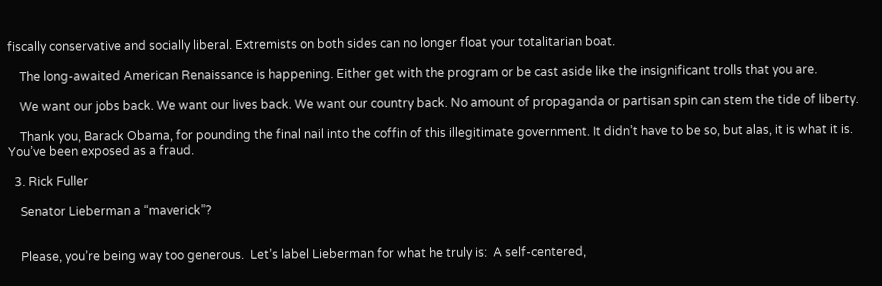fiscally conservative and socially liberal. Extremists on both sides can no longer float your totalitarian boat.

    The long-awaited American Renaissance is happening. Either get with the program or be cast aside like the insignificant trolls that you are.

    We want our jobs back. We want our lives back. We want our country back. No amount of propaganda or partisan spin can stem the tide of liberty.

    Thank you, Barack Obama, for pounding the final nail into the coffin of this illegitimate government. It didn’t have to be so, but alas, it is what it is. You’ve been exposed as a fraud.

  3. Rick Fuller

    Senator Lieberman a “maverick”?


    Please, you’re being way too generous.  Let’s label Lieberman for what he truly is:  A self-centered,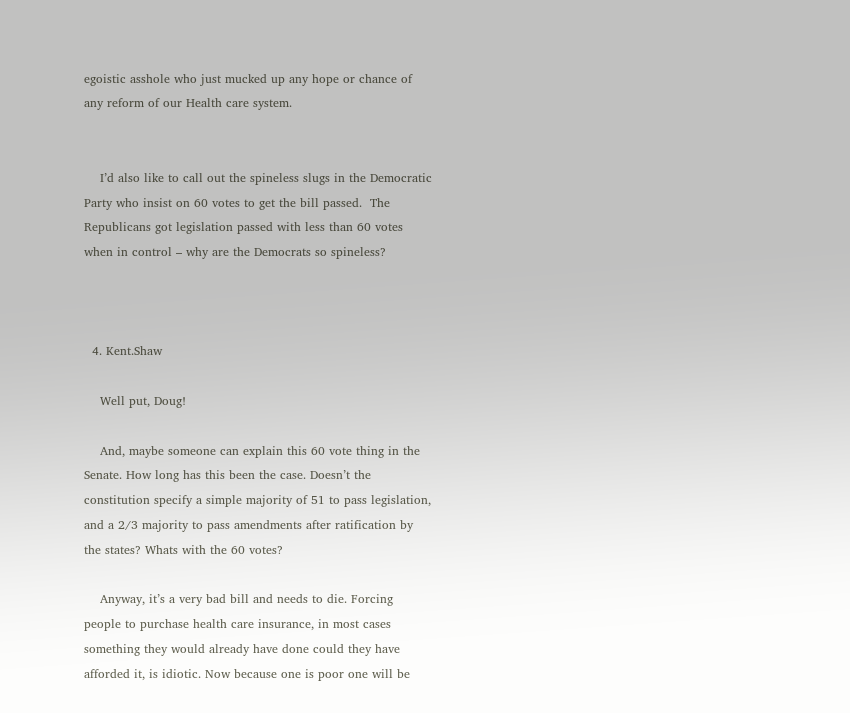egoistic asshole who just mucked up any hope or chance of any reform of our Health care system.


    I’d also like to call out the spineless slugs in the Democratic Party who insist on 60 votes to get the bill passed.  The Republicans got legislation passed with less than 60 votes when in control – why are the Democrats so spineless?



  4. Kent.Shaw

    Well put, Doug!

    And, maybe someone can explain this 60 vote thing in the Senate. How long has this been the case. Doesn’t the constitution specify a simple majority of 51 to pass legislation, and a 2/3 majority to pass amendments after ratification by the states? Whats with the 60 votes?

    Anyway, it’s a very bad bill and needs to die. Forcing people to purchase health care insurance, in most cases something they would already have done could they have afforded it, is idiotic. Now because one is poor one will be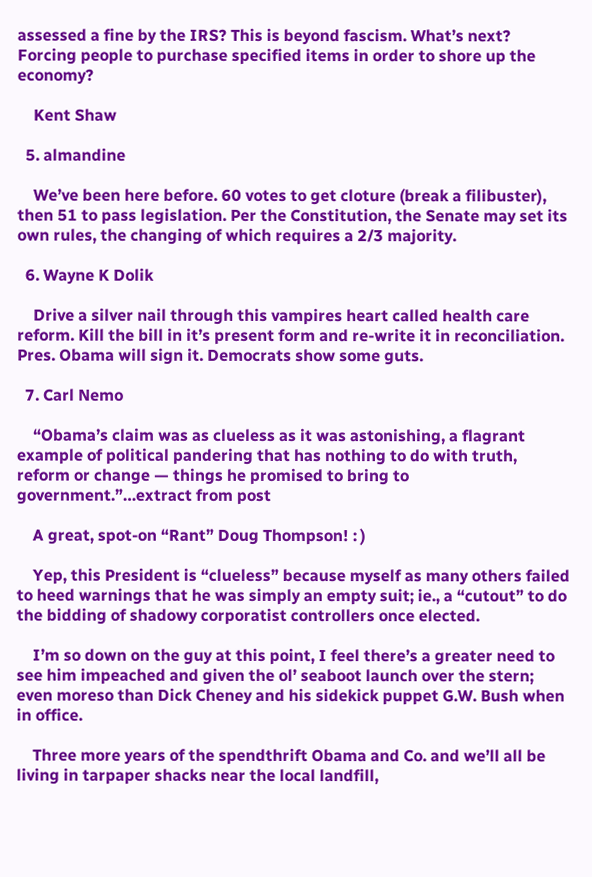assessed a fine by the IRS? This is beyond fascism. What’s next? Forcing people to purchase specified items in order to shore up the economy?

    Kent Shaw

  5. almandine

    We’ve been here before. 60 votes to get cloture (break a filibuster), then 51 to pass legislation. Per the Constitution, the Senate may set its own rules, the changing of which requires a 2/3 majority.

  6. Wayne K Dolik

    Drive a silver nail through this vampires heart called health care reform. Kill the bill in it’s present form and re-write it in reconciliation. Pres. Obama will sign it. Democrats show some guts.

  7. Carl Nemo

    “Obama’s claim was as clueless as it was astonishing, a flagrant example of political pandering that has nothing to do with truth, reform or change — things he promised to bring to government.”…extract from post

    A great, spot-on “Rant” Doug Thompson! : )

    Yep, this President is “clueless” because myself as many others failed to heed warnings that he was simply an empty suit; ie., a “cutout” to do the bidding of shadowy corporatist controllers once elected.

    I’m so down on the guy at this point, I feel there’s a greater need to see him impeached and given the ol’ seaboot launch over the stern; even moreso than Dick Cheney and his sidekick puppet G.W. Bush when in office.

    Three more years of the spendthrift Obama and Co. and we’ll all be living in tarpaper shacks near the local landfill,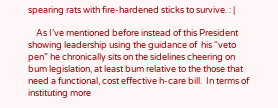spearing rats with fire-hardened sticks to survive. : |

    As I’ve mentioned before instead of this President showing leadership using the guidance of  his “veto pen” he chronically sits on the sidelines cheering on bum legislation, at least bum relative to the those that need a functional, cost effective h-care bill.  In terms of instituting more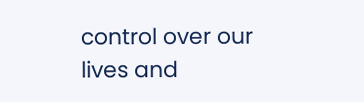control over our lives and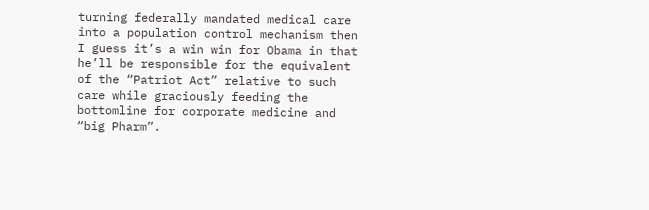turning federally mandated medical care into a population control mechanism then I guess it’s a win win for Obama in that he’ll be responsible for the equivalent of the “Patriot Act” relative to such care while graciously feeding the bottomline for corporate medicine and “big Pharm”.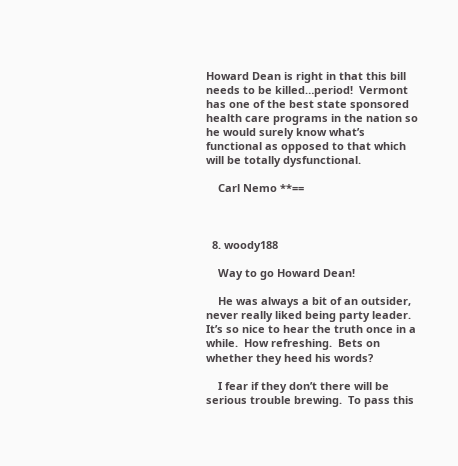Howard Dean is right in that this bill needs to be killed…period!  Vermont has one of the best state sponsored health care programs in the nation so he would surely know what’s functional as opposed to that which will be totally dysfunctional.

    Carl Nemo **==



  8. woody188

    Way to go Howard Dean!

    He was always a bit of an outsider, never really liked being party leader.  It’s so nice to hear the truth once in a while.  How refreshing.  Bets on whether they heed his words?

    I fear if they don’t there will be serious trouble brewing.  To pass this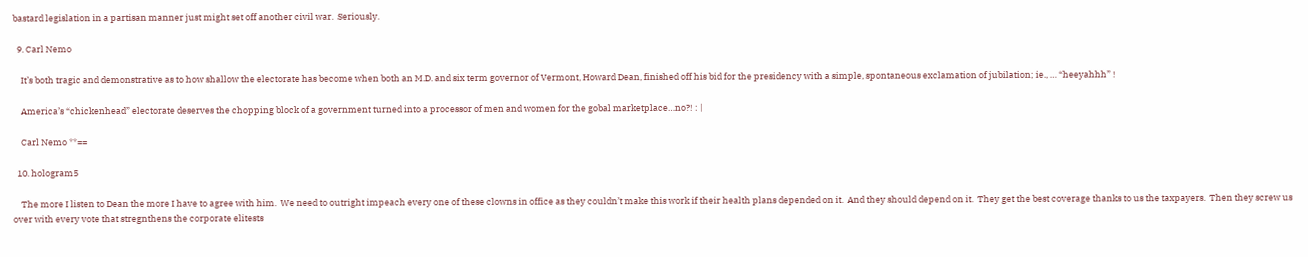bastard legislation in a partisan manner just might set off another civil war.  Seriously.

  9. Carl Nemo

    It’s both tragic and demonstrative as to how shallow the electorate has become when both an M.D. and six term governor of Vermont, Howard Dean, finished off his bid for the presidency with a simple, spontaneous exclamation of jubilation; ie., … “heeyahhh” !

    America’s “chickenhead” electorate deserves the chopping block of a government turned into a processor of men and women for the gobal marketplace…no?! : |

    Carl Nemo **==

  10. hologram5

    The more I listen to Dean the more I have to agree with him.  We need to outright impeach every one of these clowns in office as they couldn’t make this work if their health plans depended on it.  And they should depend on it.  They get the best coverage thanks to us the taxpayers.  Then they screw us over with every vote that stregnthens the corporate elitests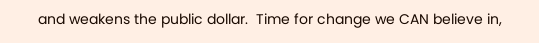and weakens the public dollar.  Time for change we CAN believe in,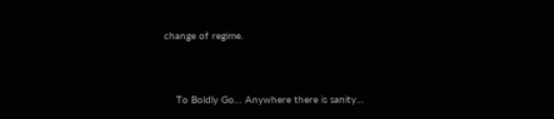change of regime.



    To Boldly Go… Anywhere there is sanity…